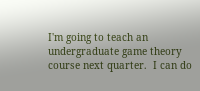I'm going to teach an undergraduate game theory course next quarter.  I can do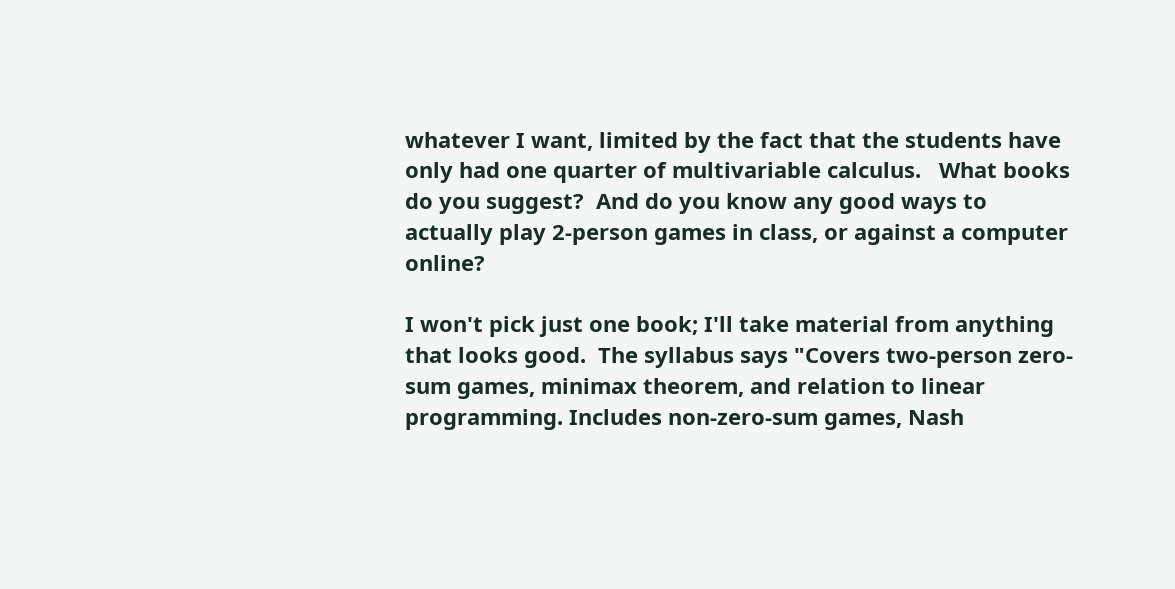whatever I want, limited by the fact that the students have only had one quarter of multivariable calculus.   What books do you suggest?  And do you know any good ways to actually play 2-person games in class, or against a computer online?

I won't pick just one book; I'll take material from anything that looks good.  The syllabus says "Covers two-person zero-sum games, minimax theorem, and relation to linear programming. Includes non-zero-sum games, Nash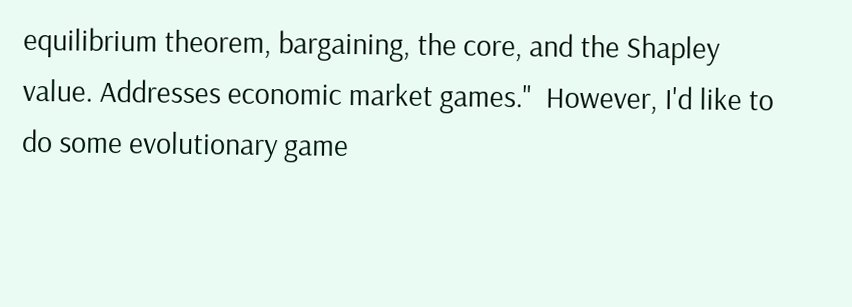equilibrium theorem, bargaining, the core, and the Shapley value. Addresses economic market games."  However, I'd like to do some evolutionary game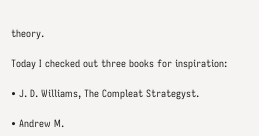theory.

Today I checked out three books for inspiration:

• J. D. Williams, The Compleat Strategyst.

• Andrew M.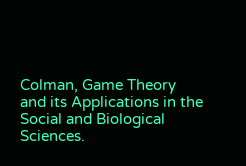Colman, Game Theory and its Applications in the Social and Biological Sciences.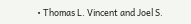• Thomas L. Vincent and Joel S.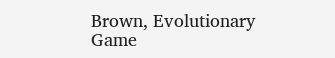Brown, Evolutionary Game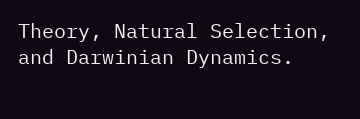Theory, Natural Selection, and Darwinian Dynamics.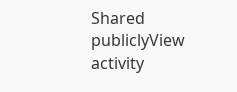Shared publiclyView activity